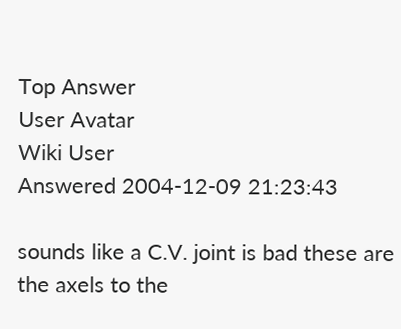Top Answer
User Avatar
Wiki User
Answered 2004-12-09 21:23:43

sounds like a C.V. joint is bad these are the axels to the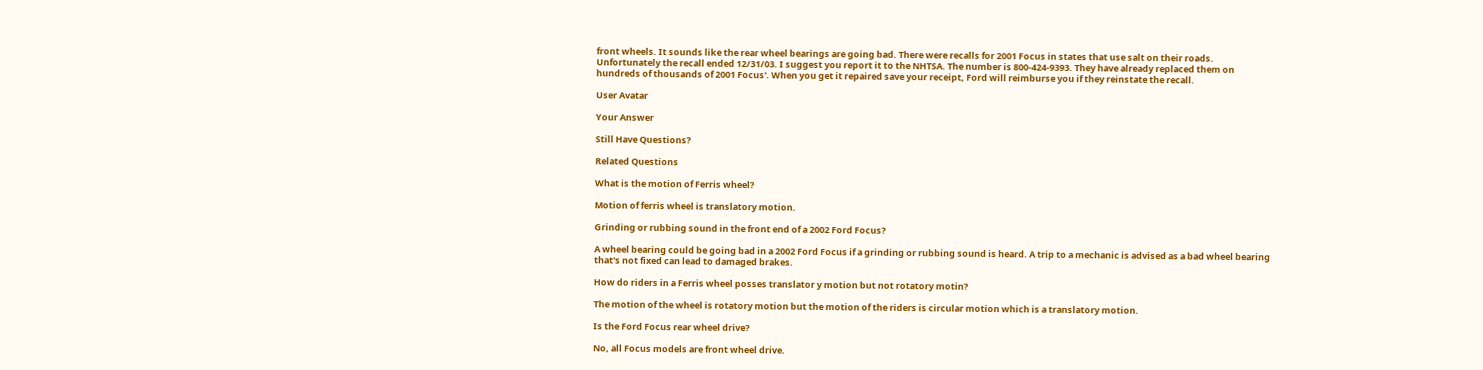front wheels. It sounds like the rear wheel bearings are going bad. There were recalls for 2001 Focus in states that use salt on their roads. Unfortunately the recall ended 12/31/03. I suggest you report it to the NHTSA. The number is 800-424-9393. They have already replaced them on hundreds of thousands of 2001 Focus'. When you get it repaired save your receipt, Ford will reimburse you if they reinstate the recall.

User Avatar

Your Answer

Still Have Questions?

Related Questions

What is the motion of Ferris wheel?

Motion of ferris wheel is translatory motion.

Grinding or rubbing sound in the front end of a 2002 Ford Focus?

A wheel bearing could be going bad in a 2002 Ford Focus if a grinding or rubbing sound is heard. A trip to a mechanic is advised as a bad wheel bearing that's not fixed can lead to damaged brakes.

How do riders in a Ferris wheel posses translator y motion but not rotatory motin?

The motion of the wheel is rotatory motion but the motion of the riders is circular motion which is a translatory motion.

Is the Ford Focus rear wheel drive?

No, all Focus models are front wheel drive.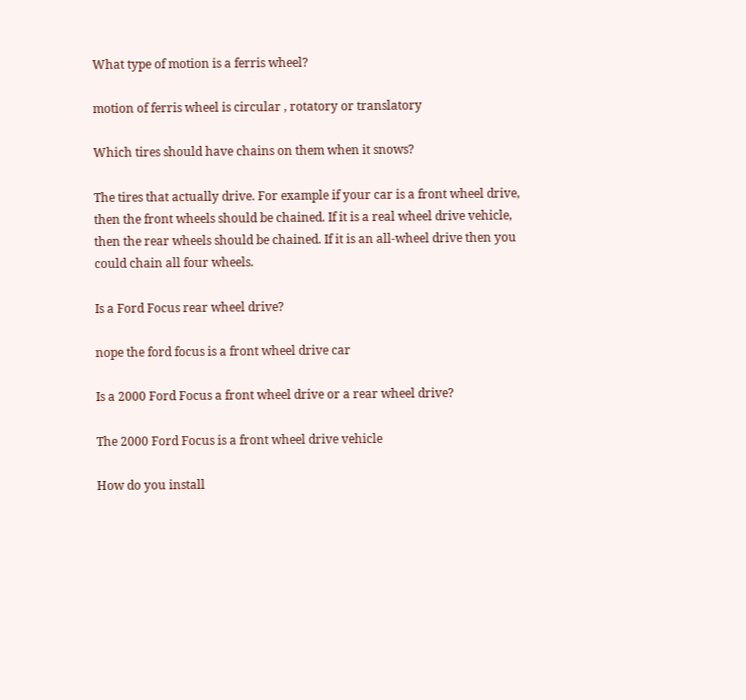What type of motion is a ferris wheel?

motion of ferris wheel is circular , rotatory or translatory

Which tires should have chains on them when it snows?

The tires that actually drive. For example if your car is a front wheel drive, then the front wheels should be chained. If it is a real wheel drive vehicle, then the rear wheels should be chained. If it is an all-wheel drive then you could chain all four wheels.

Is a Ford Focus rear wheel drive?

nope the ford focus is a front wheel drive car

Is a 2000 Ford Focus a front wheel drive or a rear wheel drive?

The 2000 Ford Focus is a front wheel drive vehicle

How do you install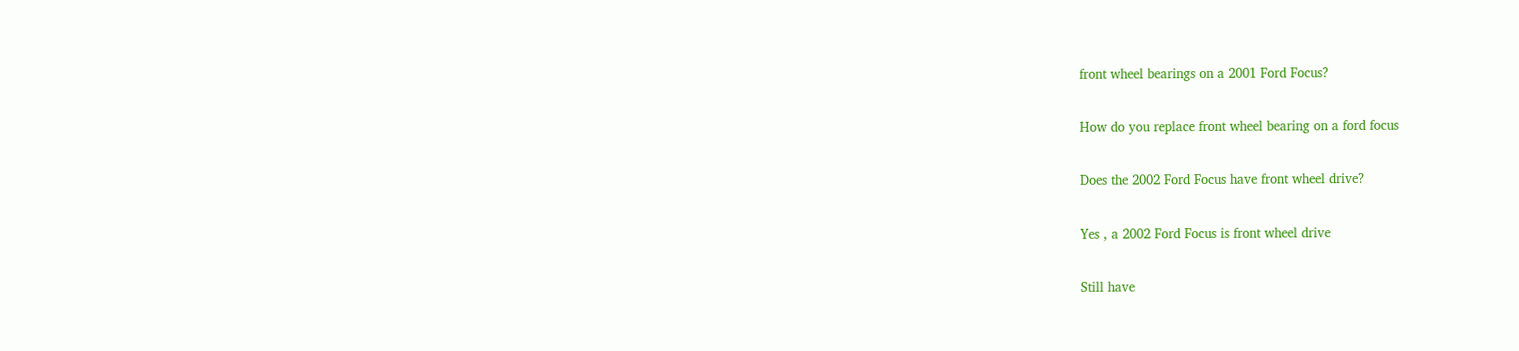front wheel bearings on a 2001 Ford Focus?

How do you replace front wheel bearing on a ford focus

Does the 2002 Ford Focus have front wheel drive?

Yes , a 2002 Ford Focus is front wheel drive

Still have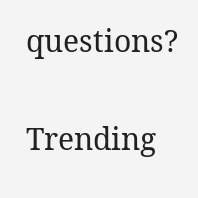questions?

Trending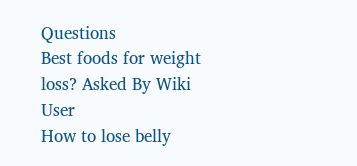Questions
Best foods for weight loss? Asked By Wiki User
How to lose belly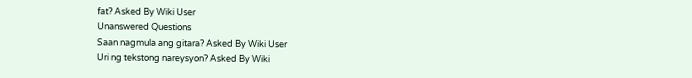fat? Asked By Wiki User
Unanswered Questions
Saan nagmula ang gitara? Asked By Wiki User
Uri ng tekstong nareysyon? Asked By Wiki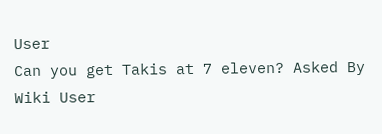User
Can you get Takis at 7 eleven? Asked By Wiki User